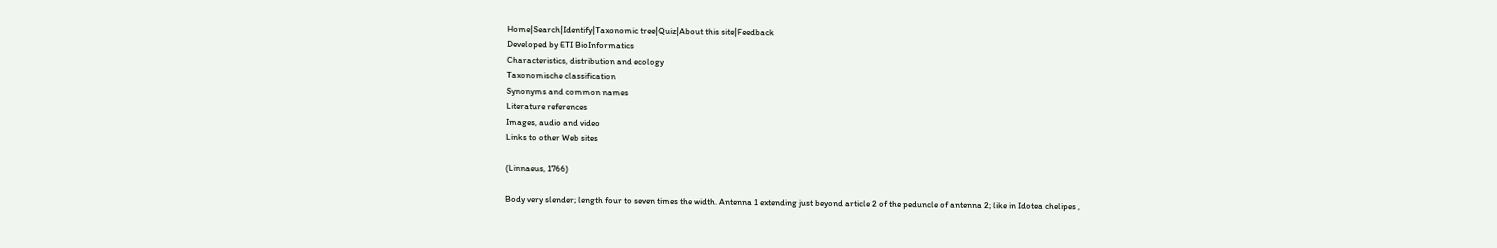Home|Search|Identify|Taxonomic tree|Quiz|About this site|Feedback
Developed by ETI BioInformatics
Characteristics, distribution and ecology
Taxonomische classification
Synonyms and common names
Literature references
Images, audio and video
Links to other Web sites

(Linnaeus, 1766)

Body very slender; length four to seven times the width. Antenna 1 extending just beyond article 2 of the peduncle of antenna 2; like in Idotea chelipes ,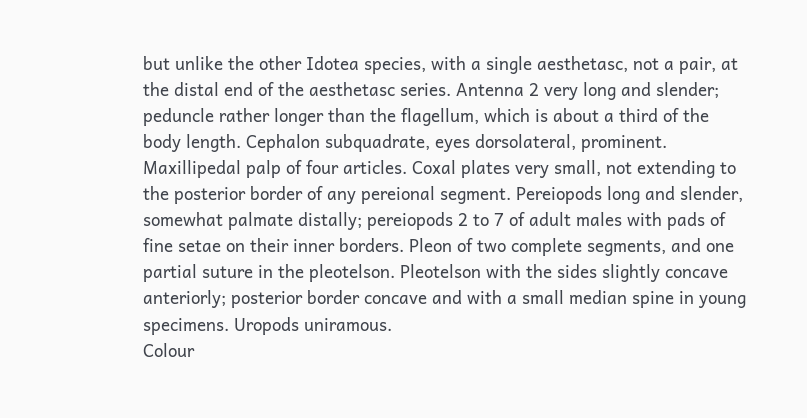but unlike the other Idotea species, with a single aesthetasc, not a pair, at the distal end of the aesthetasc series. Antenna 2 very long and slender; peduncle rather longer than the flagellum, which is about a third of the body length. Cephalon subquadrate, eyes dorsolateral, prominent. Maxillipedal palp of four articles. Coxal plates very small, not extending to the posterior border of any pereional segment. Pereiopods long and slender, somewhat palmate distally; pereiopods 2 to 7 of adult males with pads of fine setae on their inner borders. Pleon of two complete segments, and one partial suture in the pleotelson. Pleotelson with the sides slightly concave anteriorly; posterior border concave and with a small median spine in young specimens. Uropods uniramous.
Colour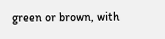green or brown, with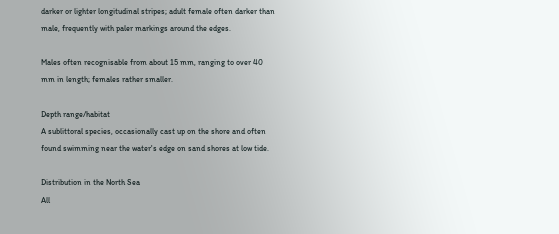darker or lighter longitudinal stripes; adult female often darker than male, frequently with paler markings around the edges.

Males often recognisable from about 15 mm, ranging to over 40 mm in length; females rather smaller.

Depth range/habitat
A sublittoral species, occasionally cast up on the shore and often found swimming near the water's edge on sand shores at low tide.

Distribution in the North Sea
All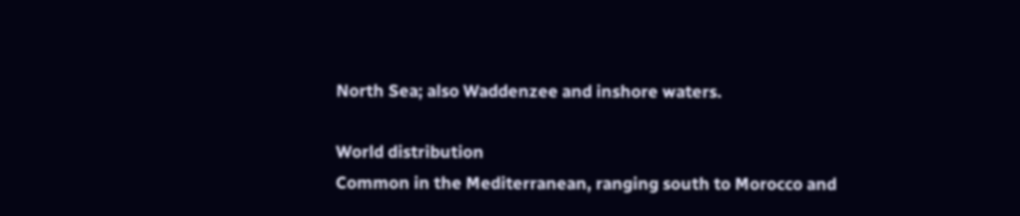North Sea; also Waddenzee and inshore waters.

World distribution
Common in the Mediterranean, ranging south to Morocco and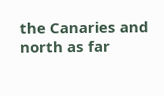the Canaries and north as far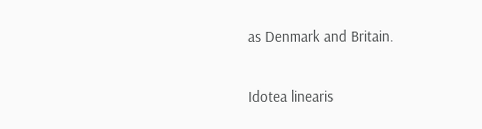as Denmark and Britain.

Idotea linearis